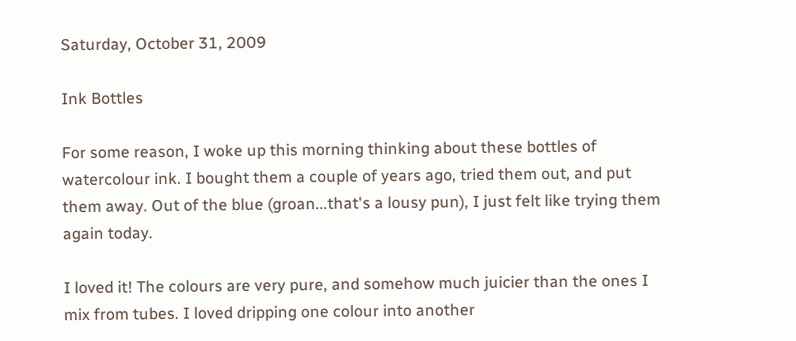Saturday, October 31, 2009

Ink Bottles

For some reason, I woke up this morning thinking about these bottles of watercolour ink. I bought them a couple of years ago, tried them out, and put them away. Out of the blue (groan...that's a lousy pun), I just felt like trying them again today.

I loved it! The colours are very pure, and somehow much juicier than the ones I mix from tubes. I loved dripping one colour into another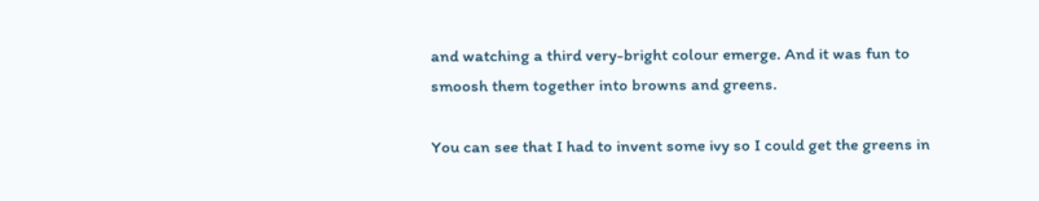and watching a third very-bright colour emerge. And it was fun to smoosh them together into browns and greens.

You can see that I had to invent some ivy so I could get the greens in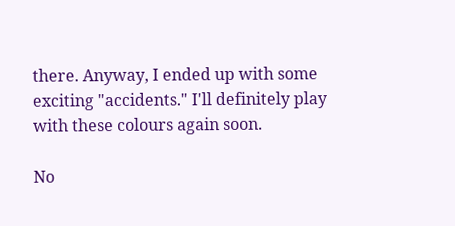there. Anyway, I ended up with some exciting "accidents." I'll definitely play with these colours again soon.

No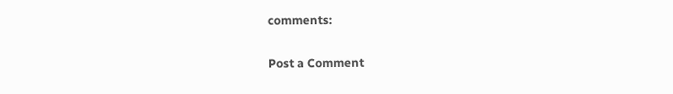comments:

Post a Comment